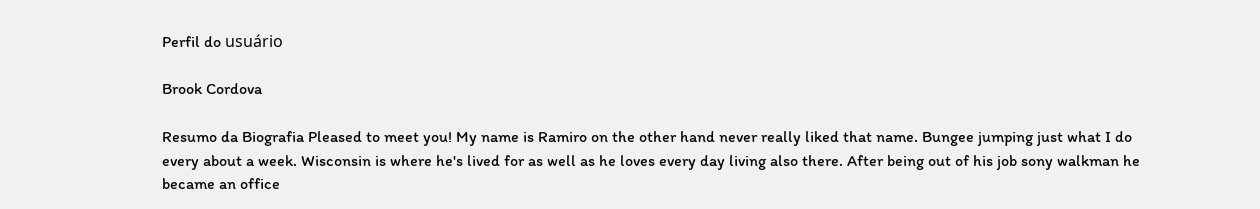Perfil do usuário

Brook Cordova

Resumo da Biografia Pleased to meet you! My name is Ramiro on the other hand never really liked that name. Bungee jumping just what I do every about a week. Wisconsin is where he's lived for as well as he loves every day living also there. After being out of his job sony walkman he became an office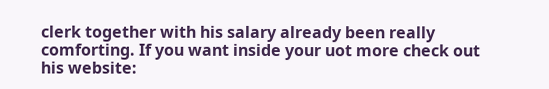clerk together with his salary already been really comforting. If you want inside your uot more check out his website: